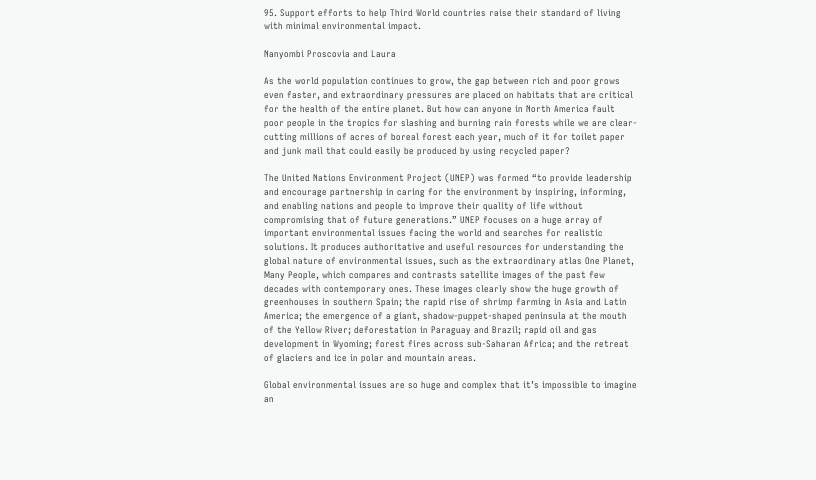95. Support efforts to help Third World countries raise their standard of living with minimal environmental impact.

Nanyombi Proscovia and Laura

As the world population continues to grow, the gap between rich and poor grows even faster, and extraordinary pressures are placed on habitats that are critical for the health of the entire planet. But how can anyone in North America fault poor people in the tropics for slashing and burning rain forests while we are clear-cutting millions of acres of boreal forest each year, much of it for toilet paper and junk mail that could easily be produced by using recycled paper?

The United Nations Environment Project (UNEP) was formed “to provide leadership and encourage partnership in caring for the environment by inspiring, informing, and enabling nations and people to improve their quality of life without compromising that of future generations.” UNEP focuses on a huge array of important environmental issues facing the world and searches for realistic solutions. It produces authoritative and useful resources for understanding the global nature of environmental issues, such as the extraordinary atlas One Planet, Many People, which compares and contrasts satellite images of the past few decades with contemporary ones. These images clearly show the huge growth of greenhouses in southern Spain; the rapid rise of shrimp farming in Asia and Latin America; the emergence of a giant, shadow-puppet-shaped peninsula at the mouth of the Yellow River; deforestation in Paraguay and Brazil; rapid oil and gas development in Wyoming; forest fires across sub-Saharan Africa; and the retreat of glaciers and ice in polar and mountain areas.

Global environmental issues are so huge and complex that it’s impossible to imagine an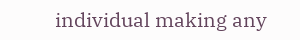individual making any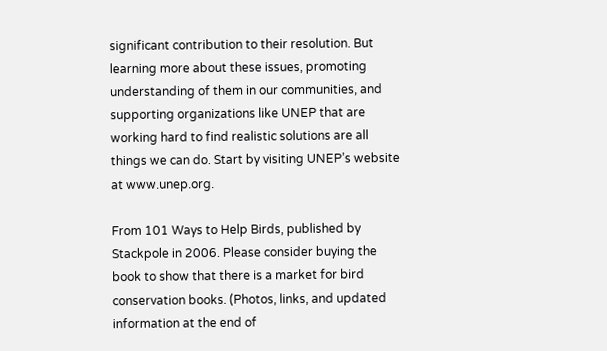significant contribution to their resolution. But learning more about these issues, promoting understanding of them in our communities, and supporting organizations like UNEP that are working hard to find realistic solutions are all things we can do. Start by visiting UNEP’s website at www.unep.org.

From 101 Ways to Help Birds, published by Stackpole in 2006. Please consider buying the book to show that there is a market for bird conservation books. (Photos, links, and updated information at the end of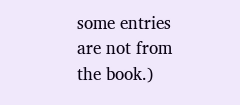some entries are not from the book.)